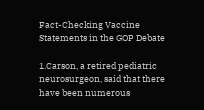Fact-Checking Vaccine Statements in the GOP Debate

1.Carson, a retired pediatric neurosurgeon, said that there have been numerous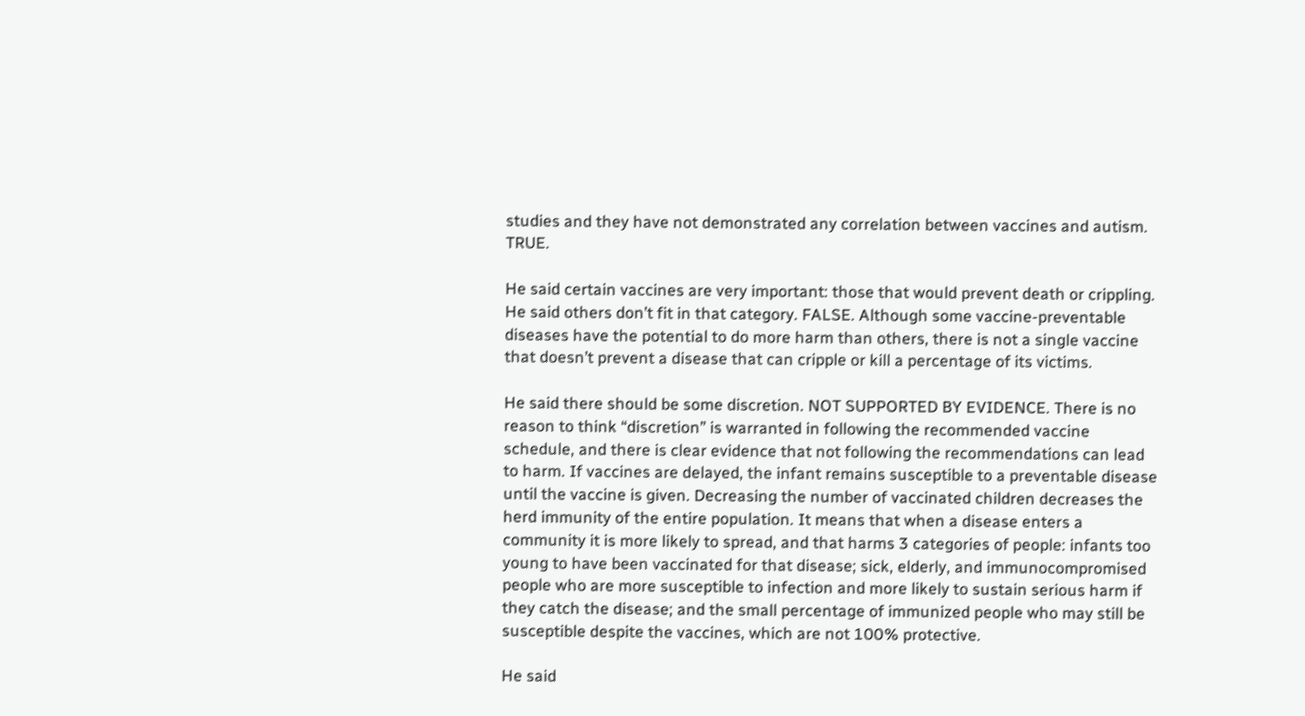studies and they have not demonstrated any correlation between vaccines and autism. TRUE.

He said certain vaccines are very important: those that would prevent death or crippling. He said others don’t fit in that category. FALSE. Although some vaccine-preventable diseases have the potential to do more harm than others, there is not a single vaccine that doesn’t prevent a disease that can cripple or kill a percentage of its victims.

He said there should be some discretion. NOT SUPPORTED BY EVIDENCE. There is no reason to think “discretion” is warranted in following the recommended vaccine schedule, and there is clear evidence that not following the recommendations can lead to harm. If vaccines are delayed, the infant remains susceptible to a preventable disease until the vaccine is given. Decreasing the number of vaccinated children decreases the herd immunity of the entire population. It means that when a disease enters a community it is more likely to spread, and that harms 3 categories of people: infants too young to have been vaccinated for that disease; sick, elderly, and immunocompromised people who are more susceptible to infection and more likely to sustain serious harm if they catch the disease; and the small percentage of immunized people who may still be susceptible despite the vaccines, which are not 100% protective.

He said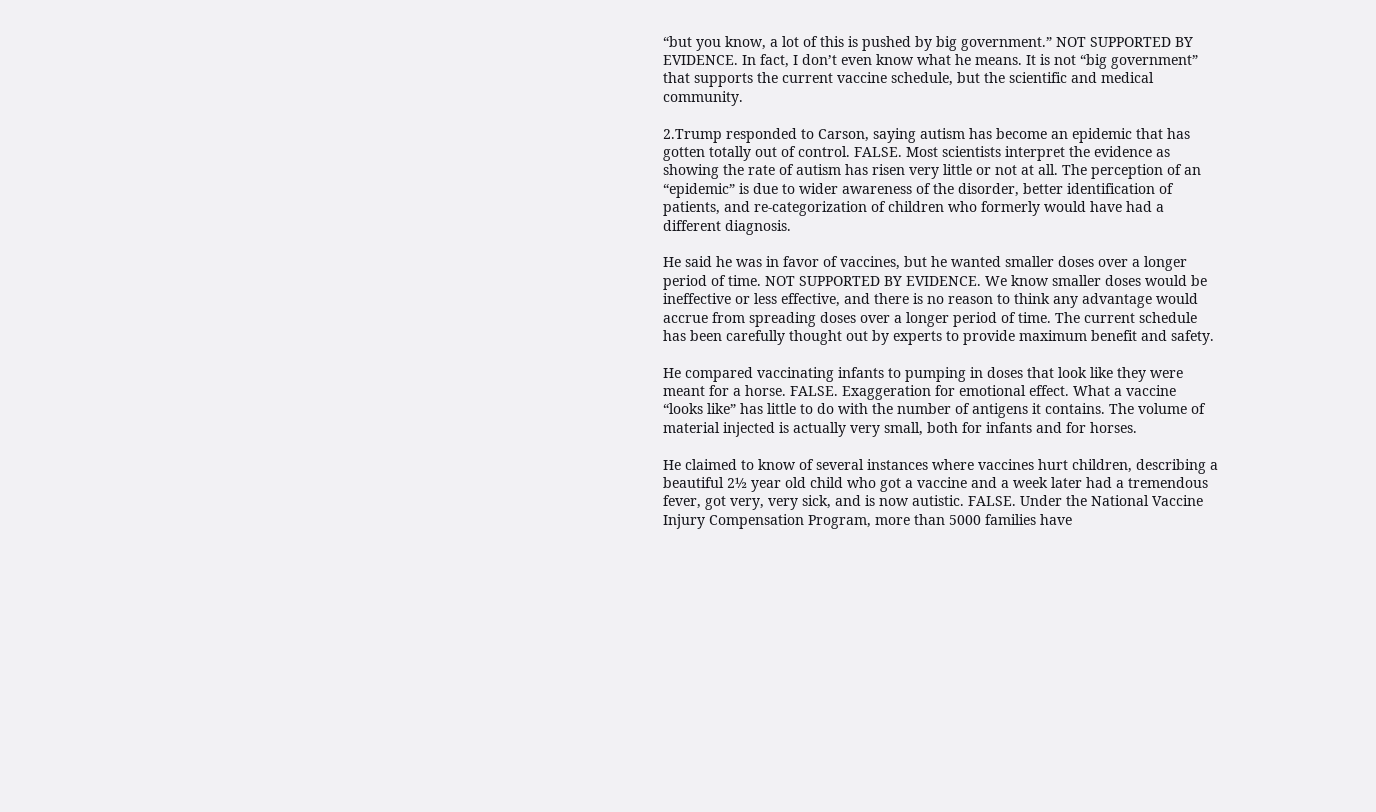“but you know, a lot of this is pushed by big government.” NOT SUPPORTED BY EVIDENCE. In fact, I don’t even know what he means. It is not “big government” that supports the current vaccine schedule, but the scientific and medical community.

2.Trump responded to Carson, saying autism has become an epidemic that has gotten totally out of control. FALSE. Most scientists interpret the evidence as showing the rate of autism has risen very little or not at all. The perception of an “epidemic” is due to wider awareness of the disorder, better identification of patients, and re-categorization of children who formerly would have had a different diagnosis.

He said he was in favor of vaccines, but he wanted smaller doses over a longer period of time. NOT SUPPORTED BY EVIDENCE. We know smaller doses would be ineffective or less effective, and there is no reason to think any advantage would accrue from spreading doses over a longer period of time. The current schedule has been carefully thought out by experts to provide maximum benefit and safety.

He compared vaccinating infants to pumping in doses that look like they were meant for a horse. FALSE. Exaggeration for emotional effect. What a vaccine “looks like” has little to do with the number of antigens it contains. The volume of material injected is actually very small, both for infants and for horses.

He claimed to know of several instances where vaccines hurt children, describing a beautiful 2½ year old child who got a vaccine and a week later had a tremendous fever, got very, very sick, and is now autistic. FALSE. Under the National Vaccine Injury Compensation Program, more than 5000 families have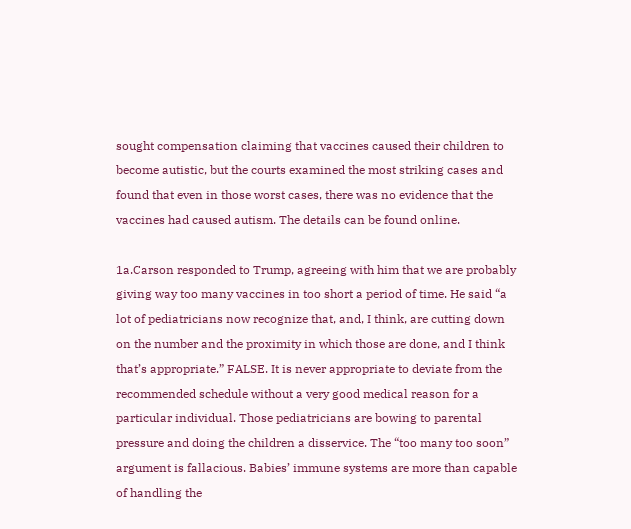sought compensation claiming that vaccines caused their children to become autistic, but the courts examined the most striking cases and found that even in those worst cases, there was no evidence that the vaccines had caused autism. The details can be found online.

1a.Carson responded to Trump, agreeing with him that we are probably giving way too many vaccines in too short a period of time. He said “a lot of pediatricians now recognize that, and, I think, are cutting down on the number and the proximity in which those are done, and I think that’s appropriate.” FALSE. It is never appropriate to deviate from the recommended schedule without a very good medical reason for a particular individual. Those pediatricians are bowing to parental pressure and doing the children a disservice. The “too many too soon” argument is fallacious. Babies’ immune systems are more than capable of handling the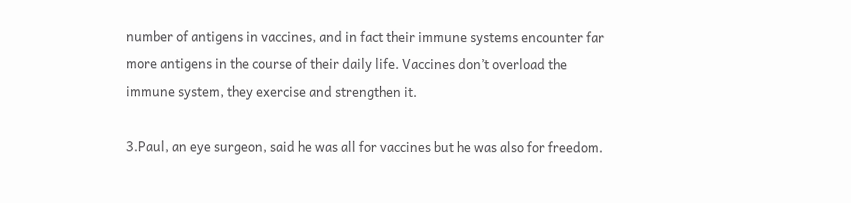number of antigens in vaccines, and in fact their immune systems encounter far more antigens in the course of their daily life. Vaccines don’t overload the immune system, they exercise and strengthen it.

3.Paul, an eye surgeon, said he was all for vaccines but he was also for freedom.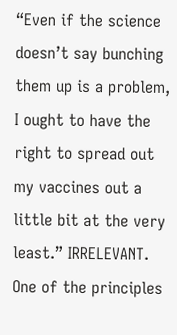“Even if the science doesn’t say bunching them up is a problem, I ought to have the right to spread out my vaccines out a little bit at the very least.” IRRELEVANT. One of the principles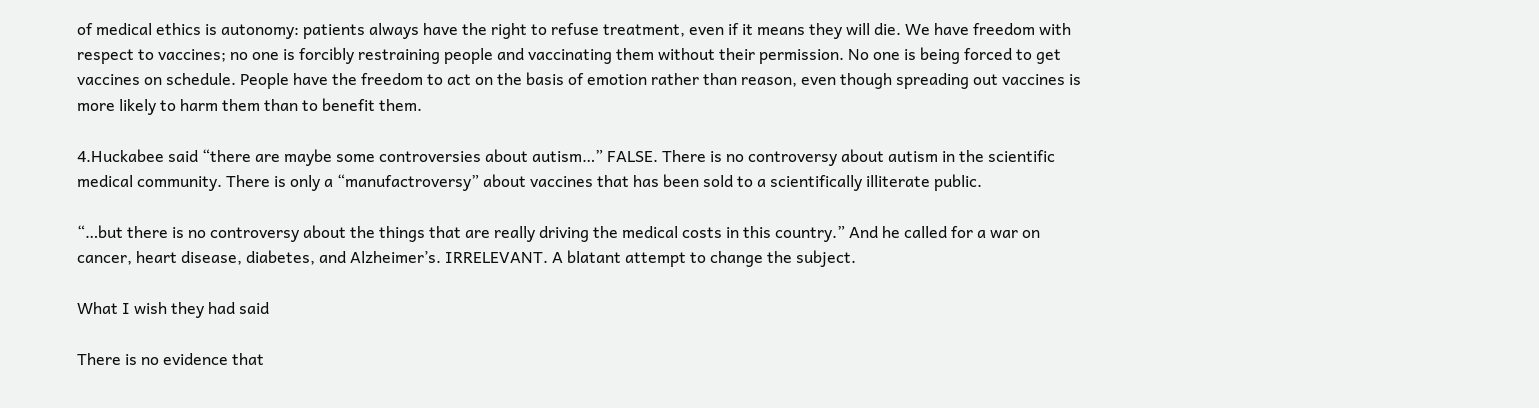of medical ethics is autonomy: patients always have the right to refuse treatment, even if it means they will die. We have freedom with respect to vaccines; no one is forcibly restraining people and vaccinating them without their permission. No one is being forced to get vaccines on schedule. People have the freedom to act on the basis of emotion rather than reason, even though spreading out vaccines is more likely to harm them than to benefit them.

4.Huckabee said “there are maybe some controversies about autism…” FALSE. There is no controversy about autism in the scientific medical community. There is only a “manufactroversy” about vaccines that has been sold to a scientifically illiterate public.

“…but there is no controversy about the things that are really driving the medical costs in this country.” And he called for a war on cancer, heart disease, diabetes, and Alzheimer’s. IRRELEVANT. A blatant attempt to change the subject.

What I wish they had said

There is no evidence that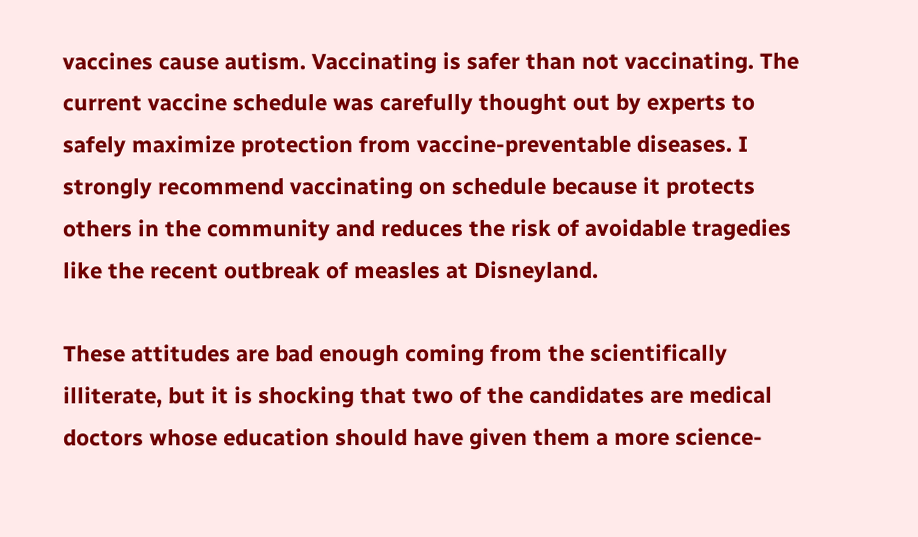vaccines cause autism. Vaccinating is safer than not vaccinating. The current vaccine schedule was carefully thought out by experts to safely maximize protection from vaccine-preventable diseases. I strongly recommend vaccinating on schedule because it protects others in the community and reduces the risk of avoidable tragedies like the recent outbreak of measles at Disneyland.

These attitudes are bad enough coming from the scientifically illiterate, but it is shocking that two of the candidates are medical doctors whose education should have given them a more science-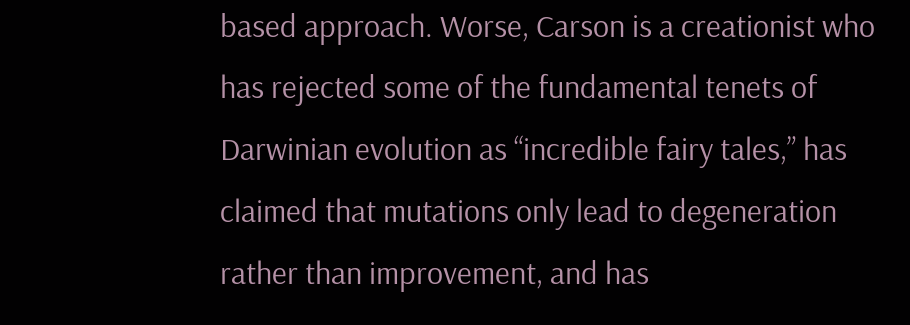based approach. Worse, Carson is a creationist who has rejected some of the fundamental tenets of Darwinian evolution as “incredible fairy tales,” has claimed that mutations only lead to degeneration rather than improvement, and has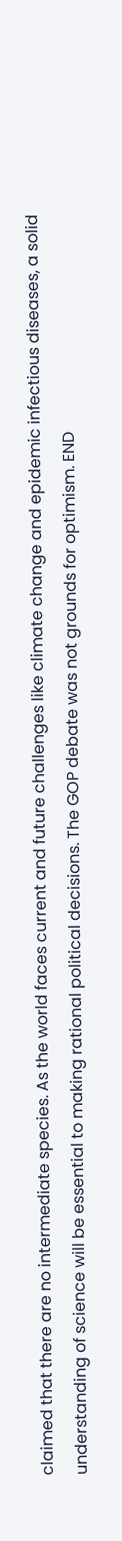claimed that there are no intermediate species. As the world faces current and future challenges like climate change and epidemic infectious diseases, a solid understanding of science will be essential to making rational political decisions. The GOP debate was not grounds for optimism. END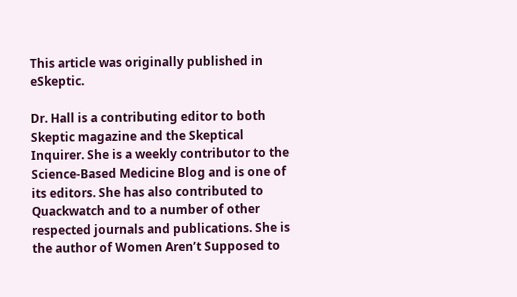This article was originally published in eSkeptic.

Dr. Hall is a contributing editor to both Skeptic magazine and the Skeptical Inquirer. She is a weekly contributor to the Science-Based Medicine Blog and is one of its editors. She has also contributed to Quackwatch and to a number of other respected journals and publications. She is the author of Women Aren’t Supposed to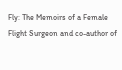Fly: The Memoirs of a Female Flight Surgeon and co-author of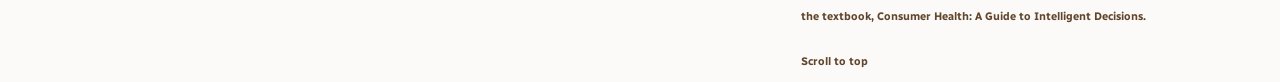the textbook, Consumer Health: A Guide to Intelligent Decisions.

Scroll to top